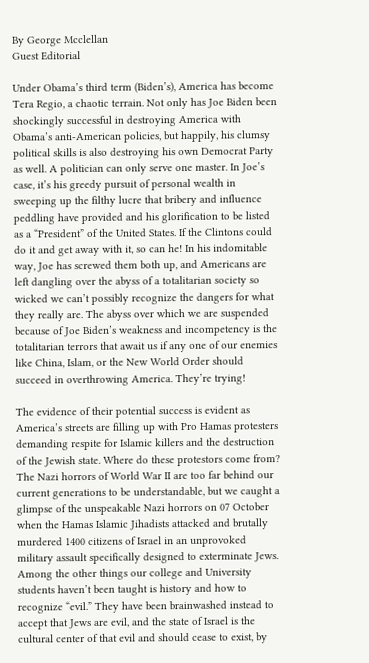By George Mcclellan
Guest Editorial

Under Obama’s third term (Biden’s), America has become Tera Regio, a chaotic terrain. Not only has Joe Biden been shockingly successful in destroying America with Obama’s anti-American policies, but happily, his clumsy political skills is also destroying his own Democrat Party as well. A politician can only serve one master. In Joe’s case, it’s his greedy pursuit of personal wealth in sweeping up the filthy lucre that bribery and influence peddling have provided and his glorification to be listed as a “President” of the United States. If the Clintons could do it and get away with it, so can he! In his indomitable way, Joe has screwed them both up, and Americans are left dangling over the abyss of a totalitarian society so wicked we can’t possibly recognize the dangers for what they really are. The abyss over which we are suspended because of Joe Biden’s weakness and incompetency is the totalitarian terrors that await us if any one of our enemies like China, Islam, or the New World Order should succeed in overthrowing America. They’re trying!

The evidence of their potential success is evident as America’s streets are filling up with Pro Hamas protesters demanding respite for Islamic killers and the destruction of the Jewish state. Where do these protestors come from? The Nazi horrors of World War II are too far behind our current generations to be understandable, but we caught a glimpse of the unspeakable Nazi horrors on 07 October when the Hamas Islamic Jihadists attacked and brutally murdered 1400 citizens of Israel in an unprovoked military assault specifically designed to exterminate Jews.  Among the other things our college and University students haven’t been taught is history and how to recognize “evil.” They have been brainwashed instead to accept that Jews are evil, and the state of Israel is the cultural center of that evil and should cease to exist, by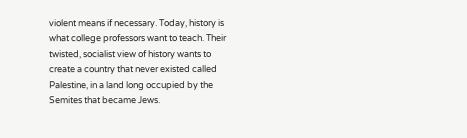violent means if necessary. Today, history is what college professors want to teach. Their twisted, socialist view of history wants to create a country that never existed called Palestine, in a land long occupied by the Semites that became Jews.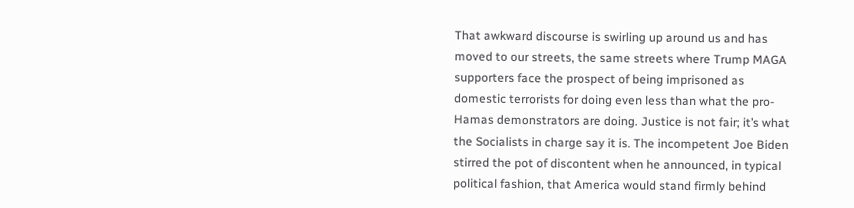That awkward discourse is swirling up around us and has moved to our streets, the same streets where Trump MAGA supporters face the prospect of being imprisoned as domestic terrorists for doing even less than what the pro-Hamas demonstrators are doing. Justice is not fair; it’s what the Socialists in charge say it is. The incompetent Joe Biden stirred the pot of discontent when he announced, in typical political fashion, that America would stand firmly behind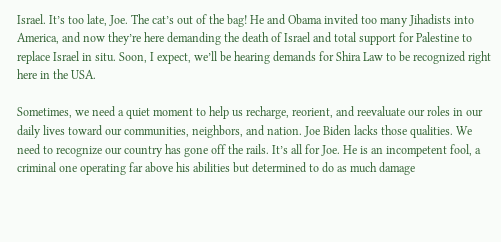Israel. It’s too late, Joe. The cat’s out of the bag! He and Obama invited too many Jihadists into America, and now they’re here demanding the death of Israel and total support for Palestine to replace Israel in situ. Soon, I expect, we’ll be hearing demands for Shira Law to be recognized right here in the USA.

Sometimes, we need a quiet moment to help us recharge, reorient, and reevaluate our roles in our daily lives toward our communities, neighbors, and nation. Joe Biden lacks those qualities. We need to recognize our country has gone off the rails. It’s all for Joe. He is an incompetent fool, a criminal one operating far above his abilities but determined to do as much damage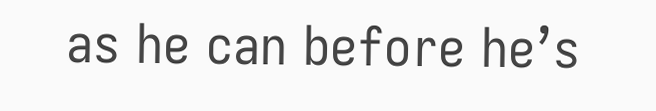as he can before he’s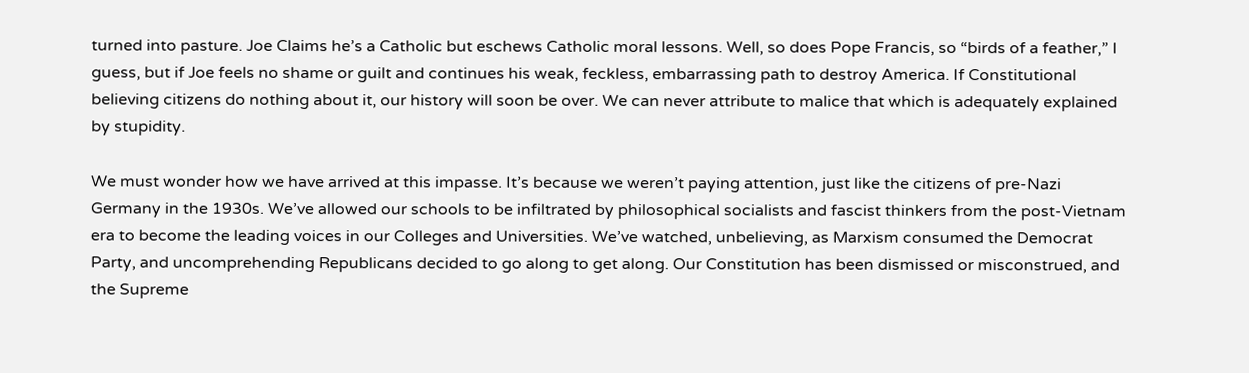turned into pasture. Joe Claims he’s a Catholic but eschews Catholic moral lessons. Well, so does Pope Francis, so “birds of a feather,” I guess, but if Joe feels no shame or guilt and continues his weak, feckless, embarrassing path to destroy America. If Constitutional believing citizens do nothing about it, our history will soon be over. We can never attribute to malice that which is adequately explained by stupidity.

We must wonder how we have arrived at this impasse. It’s because we weren’t paying attention, just like the citizens of pre-Nazi Germany in the 1930s. We’ve allowed our schools to be infiltrated by philosophical socialists and fascist thinkers from the post-Vietnam era to become the leading voices in our Colleges and Universities. We’ve watched, unbelieving, as Marxism consumed the Democrat Party, and uncomprehending Republicans decided to go along to get along. Our Constitution has been dismissed or misconstrued, and the Supreme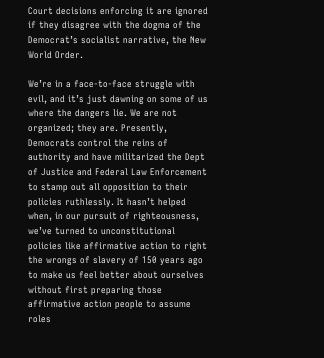Court decisions enforcing it are ignored if they disagree with the dogma of the Democrat’s socialist narrative, the New World Order.

We’re in a face-to-face struggle with evil, and it’s just dawning on some of us where the dangers lie. We are not organized; they are. Presently, Democrats control the reins of authority and have militarized the Dept of Justice and Federal Law Enforcement to stamp out all opposition to their policies ruthlessly. It hasn’t helped when, in our pursuit of righteousness, we’ve turned to unconstitutional policies like affirmative action to right the wrongs of slavery of 150 years ago to make us feel better about ourselves without first preparing those affirmative action people to assume roles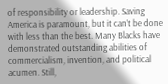of responsibility or leadership. Saving America is paramount, but it can’t be done with less than the best. Many Blacks have demonstrated outstanding abilities of commercialism, invention, and political acumen. Still,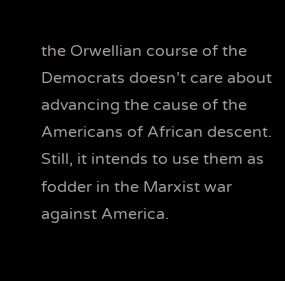the Orwellian course of the Democrats doesn’t care about advancing the cause of the Americans of African descent. Still, it intends to use them as fodder in the Marxist war against America.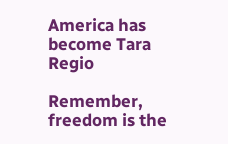America has become Tara Regio

Remember, freedom is the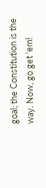goal; the Constitution is the way. Now, go get ‘em!